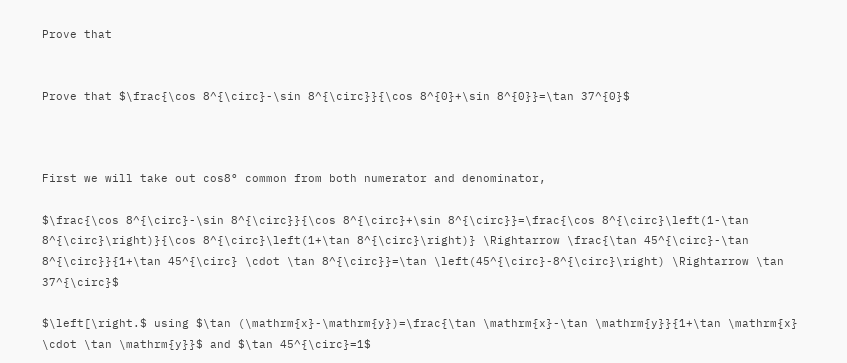Prove that


Prove that $\frac{\cos 8^{\circ}-\sin 8^{\circ}}{\cos 8^{0}+\sin 8^{0}}=\tan 37^{0}$



First we will take out cos8° common from both numerator and denominator,

$\frac{\cos 8^{\circ}-\sin 8^{\circ}}{\cos 8^{\circ}+\sin 8^{\circ}}=\frac{\cos 8^{\circ}\left(1-\tan 8^{\circ}\right)}{\cos 8^{\circ}\left(1+\tan 8^{\circ}\right)} \Rightarrow \frac{\tan 45^{\circ}-\tan 8^{\circ}}{1+\tan 45^{\circ} \cdot \tan 8^{\circ}}=\tan \left(45^{\circ}-8^{\circ}\right) \Rightarrow \tan 37^{\circ}$

$\left[\right.$ using $\tan (\mathrm{x}-\mathrm{y})=\frac{\tan \mathrm{x}-\tan \mathrm{y}}{1+\tan \mathrm{x} \cdot \tan \mathrm{y}}$ and $\tan 45^{\circ}=1$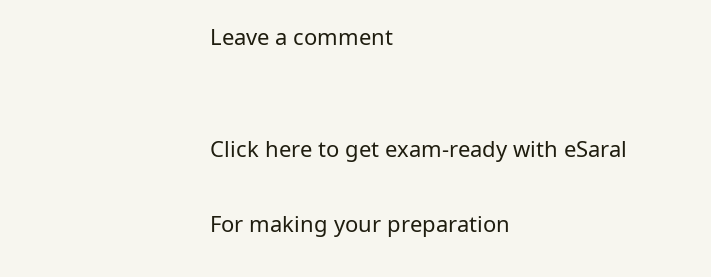Leave a comment


Click here to get exam-ready with eSaral

For making your preparation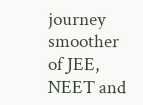journey smoother of JEE, NEET and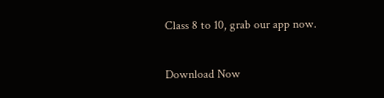Class 8 to 10, grab our app now.

Download Now